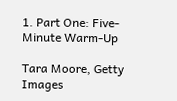1. Part One: Five-Minute Warm-Up

Tara Moore, Getty Images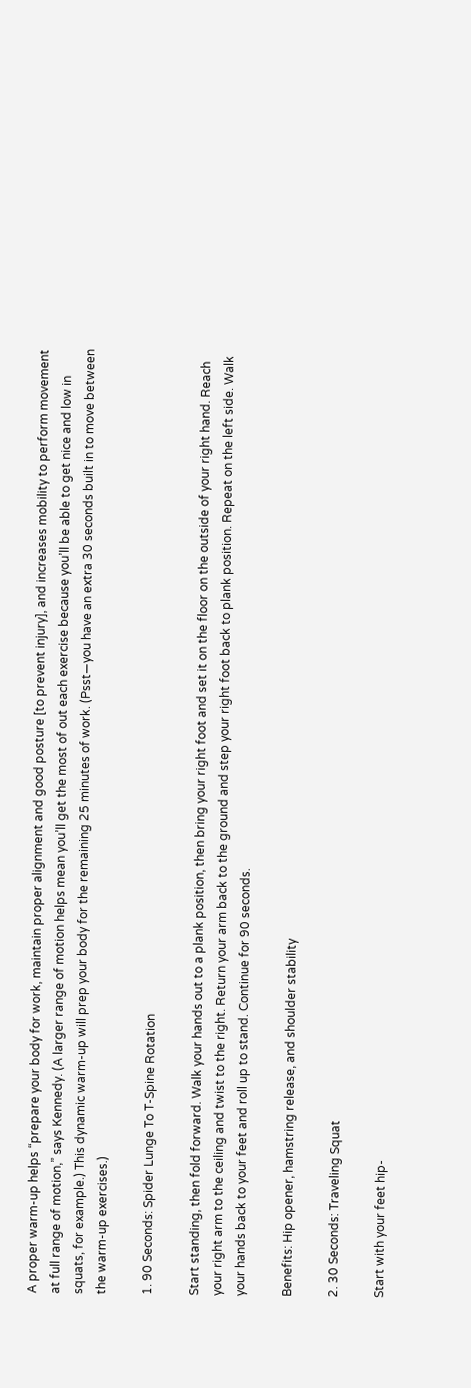A proper warm-up helps “prepare your body for work, maintain proper alignment and good posture [to prevent injury], and increases mobility to perform movement at full range of motion,” says Kennedy. (A larger range of motion helps mean you’ll get the most of out each exercise because you’ll be able to get nice and low in squats, for example.) This dynamic warm-up will prep your body for the remaining 25 minutes of work. (Psst—you have an extra 30 seconds built in to move between the warm-up exercises.)

1. 90 Seconds: Spider Lunge To T-Spine Rotation

Start standing, then fold forward. Walk your hands out to a plank position, then bring your right foot and set it on the floor on the outside of your right hand. Reach your right arm to the ceiling and twist to the right. Return your arm back to the ground and step your right foot back to plank position. Repeat on the left side. Walk your hands back to your feet and roll up to stand. Continue for 90 seconds.

Benefits: Hip opener, hamstring release, and shoulder stability

2. 30 Seconds: Traveling Squat

Start with your feet hip-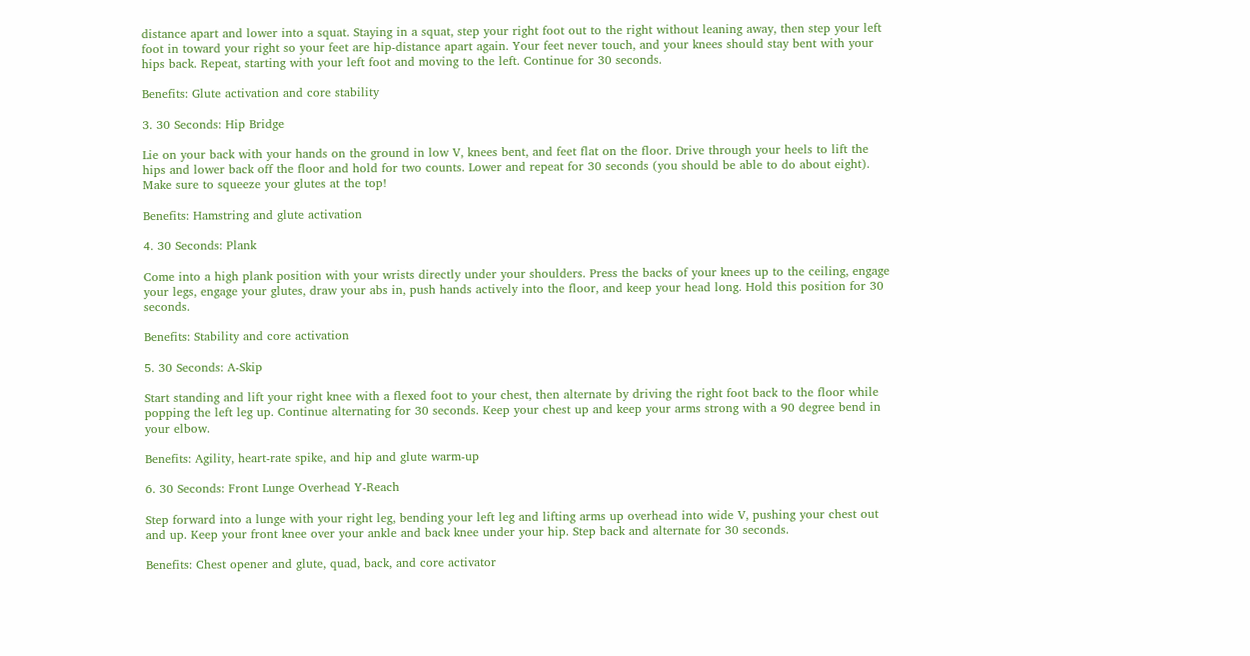distance apart and lower into a squat. Staying in a squat, step your right foot out to the right without leaning away, then step your left foot in toward your right so your feet are hip-distance apart again. Your feet never touch, and your knees should stay bent with your hips back. Repeat, starting with your left foot and moving to the left. Continue for 30 seconds.

Benefits: Glute activation and core stability

3. 30 Seconds: Hip Bridge

Lie on your back with your hands on the ground in low V, knees bent, and feet flat on the floor. Drive through your heels to lift the hips and lower back off the floor and hold for two counts. Lower and repeat for 30 seconds (you should be able to do about eight). Make sure to squeeze your glutes at the top!

Benefits: Hamstring and glute activation

4. 30 Seconds: Plank

Come into a high plank position with your wrists directly under your shoulders. Press the backs of your knees up to the ceiling, engage your legs, engage your glutes, draw your abs in, push hands actively into the floor, and keep your head long. Hold this position for 30 seconds.

Benefits: Stability and core activation

5. 30 Seconds: A-Skip

Start standing and lift your right knee with a flexed foot to your chest, then alternate by driving the right foot back to the floor while popping the left leg up. Continue alternating for 30 seconds. Keep your chest up and keep your arms strong with a 90 degree bend in your elbow.

Benefits: Agility, heart-rate spike, and hip and glute warm-up

6. 30 Seconds: Front Lunge Overhead Y-Reach

Step forward into a lunge with your right leg, bending your left leg and lifting arms up overhead into wide V, pushing your chest out and up. Keep your front knee over your ankle and back knee under your hip. Step back and alternate for 30 seconds.

Benefits: Chest opener and glute, quad, back, and core activator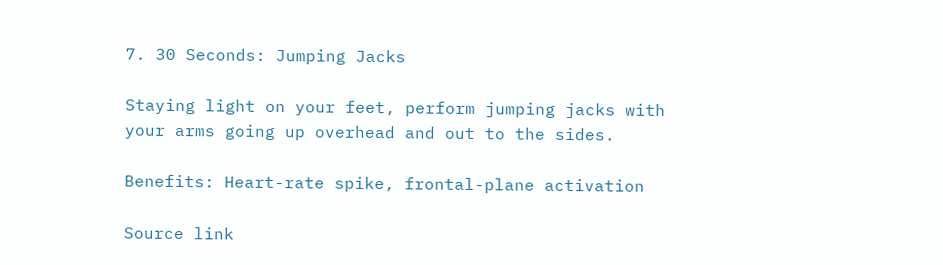7. 30 Seconds: Jumping Jacks

Staying light on your feet, perform jumping jacks with your arms going up overhead and out to the sides.

Benefits: Heart-rate spike, frontal-plane activation

Source link